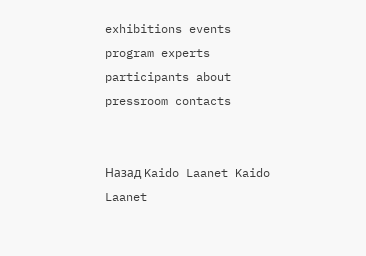exhibitions events program experts participants about pressroom contacts


Назад Kaido Laanet Kaido Laanet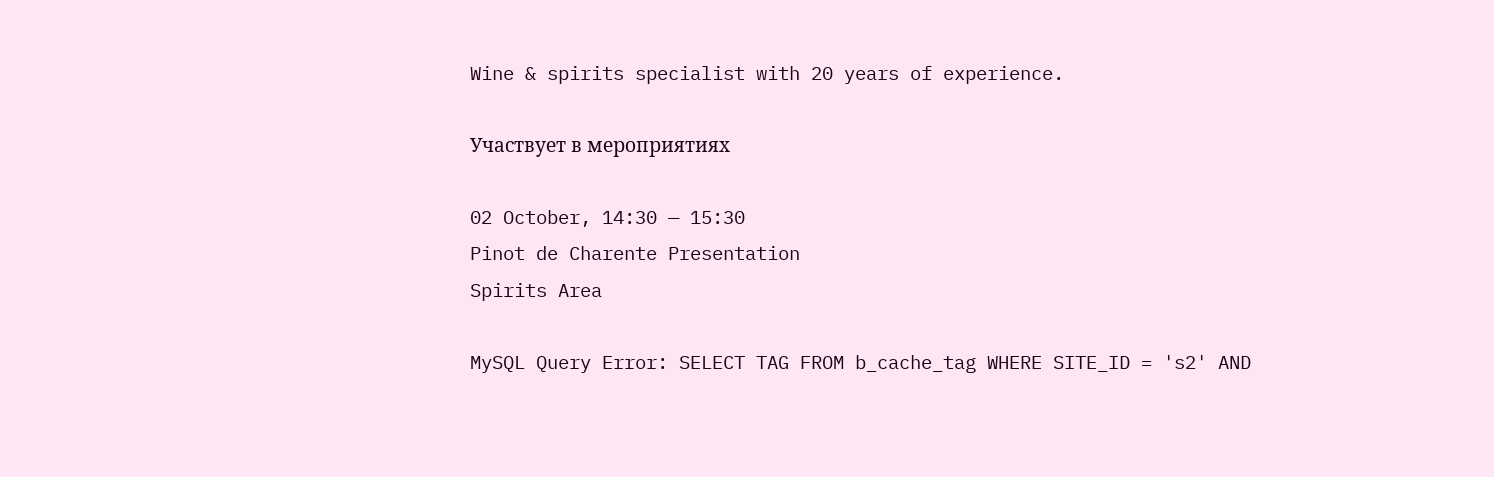Wine & spirits specialist with 20 years of experience.

Участвует в мероприятиях

02 October, 14:30 — 15:30
Pinot de Charente Presentation
Spirits Area

MySQL Query Error: SELECT TAG FROM b_cache_tag WHERE SITE_ID = 's2' AND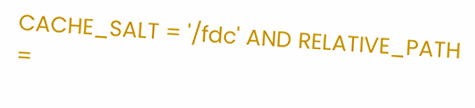CACHE_SALT = '/fdc' AND RELATIVE_PATH =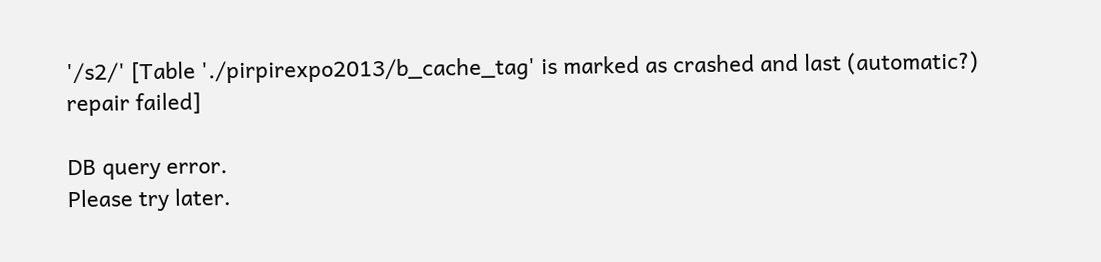'/s2/' [Table './pirpirexpo2013/b_cache_tag' is marked as crashed and last (automatic?) repair failed]

DB query error.
Please try later.